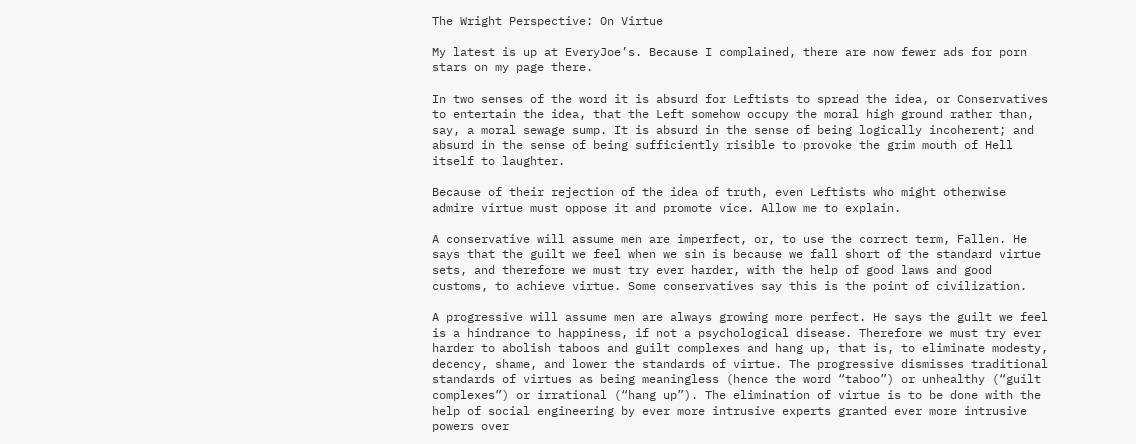The Wright Perspective: On Virtue

My latest is up at EveryJoe’s. Because I complained, there are now fewer ads for porn stars on my page there.

In two senses of the word it is absurd for Leftists to spread the idea, or Conservatives to entertain the idea, that the Left somehow occupy the moral high ground rather than, say, a moral sewage sump. It is absurd in the sense of being logically incoherent; and absurd in the sense of being sufficiently risible to provoke the grim mouth of Hell itself to laughter.

Because of their rejection of the idea of truth, even Leftists who might otherwise admire virtue must oppose it and promote vice. Allow me to explain.

A conservative will assume men are imperfect, or, to use the correct term, Fallen. He says that the guilt we feel when we sin is because we fall short of the standard virtue sets, and therefore we must try ever harder, with the help of good laws and good customs, to achieve virtue. Some conservatives say this is the point of civilization.

A progressive will assume men are always growing more perfect. He says the guilt we feel is a hindrance to happiness, if not a psychological disease. Therefore we must try ever harder to abolish taboos and guilt complexes and hang up, that is, to eliminate modesty, decency, shame, and lower the standards of virtue. The progressive dismisses traditional standards of virtues as being meaningless (hence the word “taboo”) or unhealthy (“guilt complexes”) or irrational (“hang up”). The elimination of virtue is to be done with the help of social engineering by ever more intrusive experts granted ever more intrusive powers over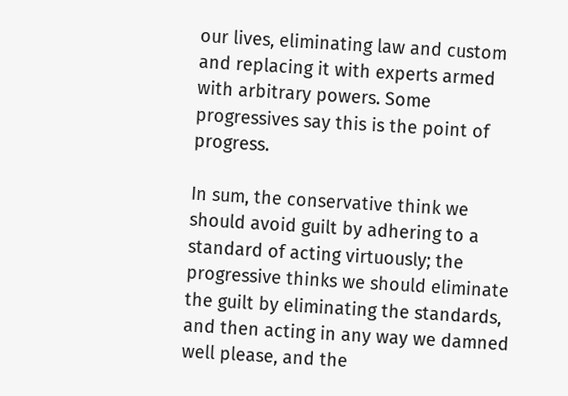our lives, eliminating law and custom and replacing it with experts armed with arbitrary powers. Some progressives say this is the point of progress.

In sum, the conservative think we should avoid guilt by adhering to a standard of acting virtuously; the progressive thinks we should eliminate the guilt by eliminating the standards, and then acting in any way we damned well please, and the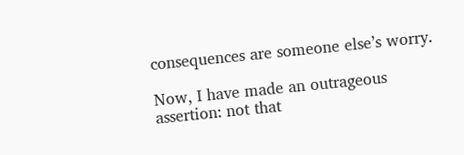consequences are someone else’s worry.

Now, I have made an outrageous assertion: not that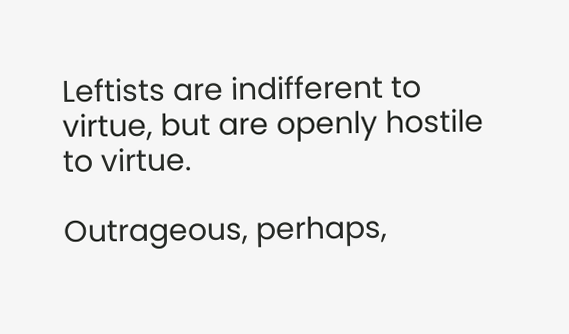Leftists are indifferent to virtue, but are openly hostile to virtue.

Outrageous, perhaps,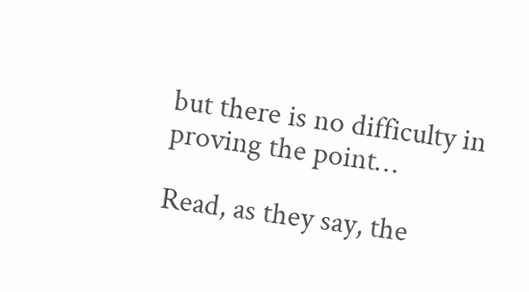but there is no difficulty in proving the point…

Read, as they say, the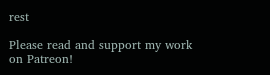rest

Please read and support my work on Patreon!